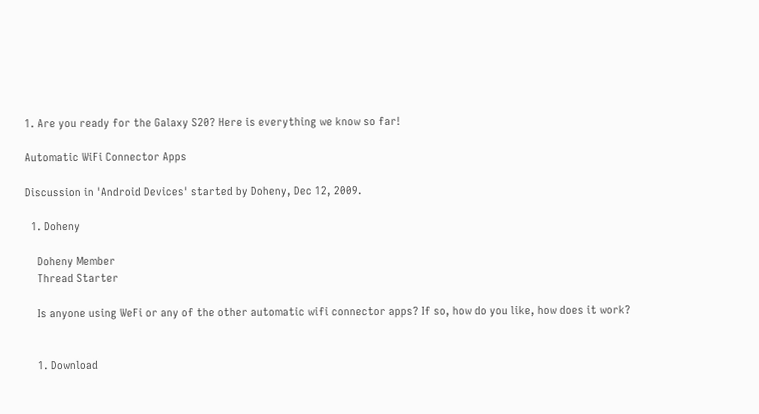1. Are you ready for the Galaxy S20? Here is everything we know so far!

Automatic WiFi Connector Apps

Discussion in 'Android Devices' started by Doheny, Dec 12, 2009.

  1. Doheny

    Doheny Member
    Thread Starter

    Is anyone using WeFi or any of the other automatic wifi connector apps? If so, how do you like, how does it work?


    1. Download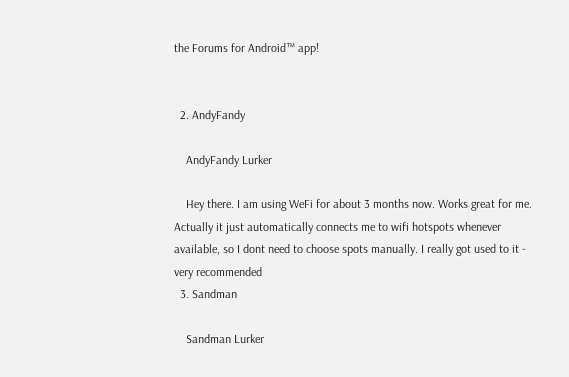the Forums for Android™ app!


  2. AndyFandy

    AndyFandy Lurker

    Hey there. I am using WeFi for about 3 months now. Works great for me. Actually it just automatically connects me to wifi hotspots whenever available, so I dont need to choose spots manually. I really got used to it - very recommended
  3. Sandman

    Sandman Lurker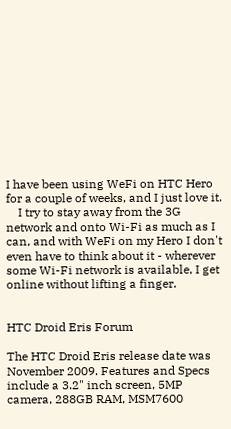I have been using WeFi on HTC Hero for a couple of weeks, and I just love it.
    I try to stay away from the 3G network and onto Wi-Fi as much as I can, and with WeFi on my Hero I don't even have to think about it - wherever some Wi-Fi network is available, I get online without lifting a finger.


HTC Droid Eris Forum

The HTC Droid Eris release date was November 2009. Features and Specs include a 3.2" inch screen, 5MP camera, 288GB RAM, MSM7600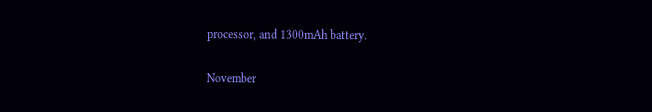processor, and 1300mAh battery.

November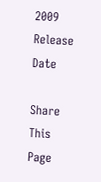2009
Release Date

Share This Page